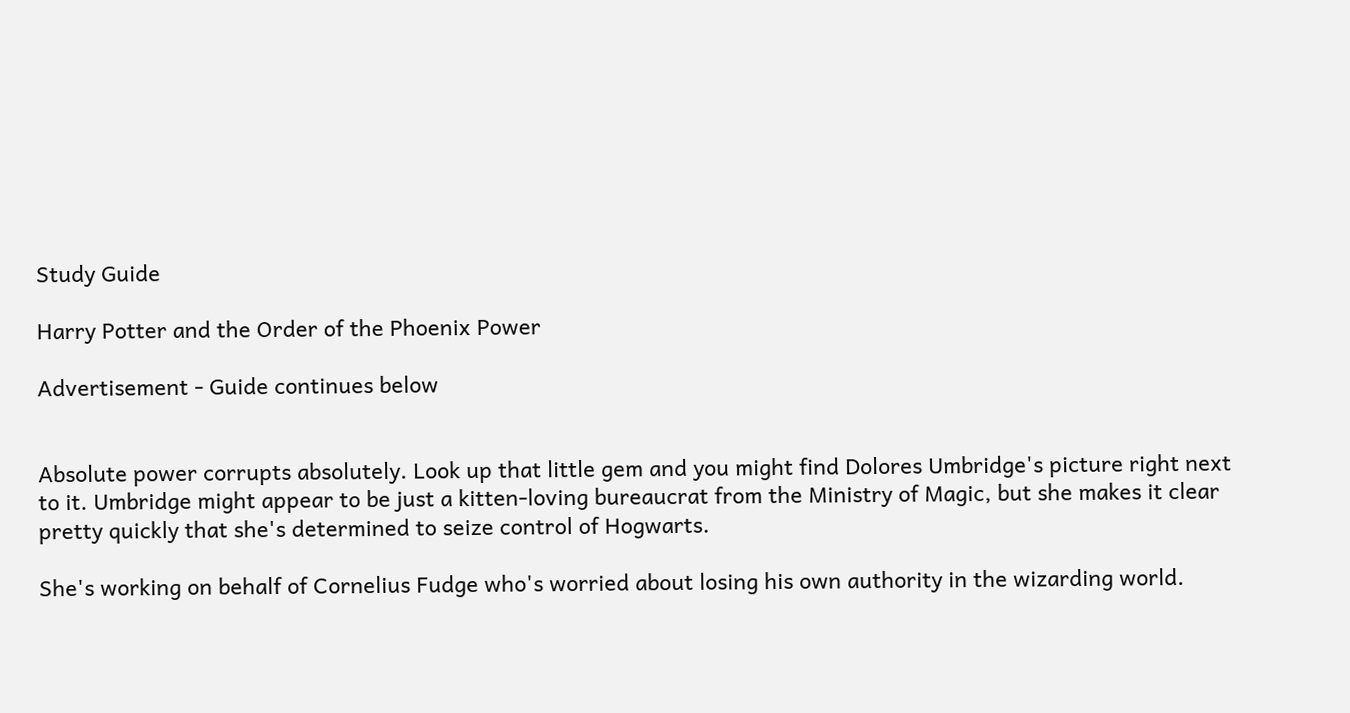Study Guide

Harry Potter and the Order of the Phoenix Power

Advertisement - Guide continues below


Absolute power corrupts absolutely. Look up that little gem and you might find Dolores Umbridge's picture right next to it. Umbridge might appear to be just a kitten-loving bureaucrat from the Ministry of Magic, but she makes it clear pretty quickly that she's determined to seize control of Hogwarts.

She's working on behalf of Cornelius Fudge who's worried about losing his own authority in the wizarding world.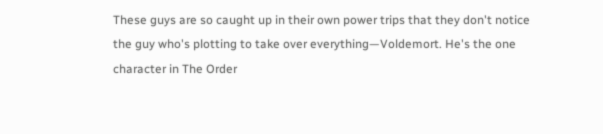These guys are so caught up in their own power trips that they don't notice the guy who's plotting to take over everything—Voldemort. He's the one character in The Order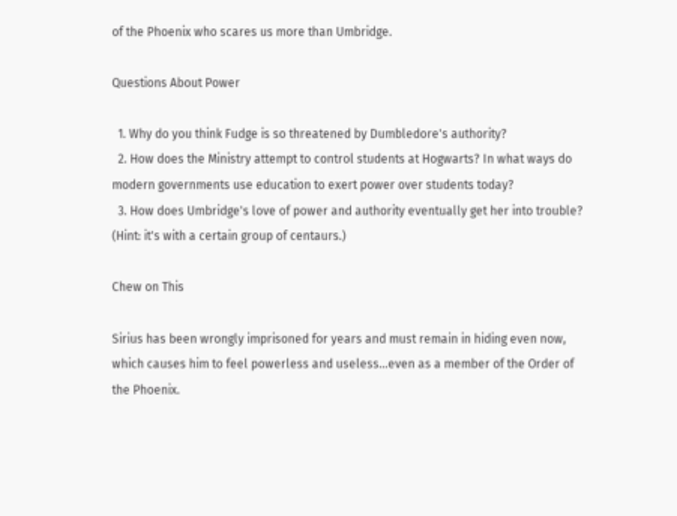of the Phoenix who scares us more than Umbridge.

Questions About Power

  1. Why do you think Fudge is so threatened by Dumbledore's authority?
  2. How does the Ministry attempt to control students at Hogwarts? In what ways do modern governments use education to exert power over students today?
  3. How does Umbridge's love of power and authority eventually get her into trouble? (Hint: it's with a certain group of centaurs.)

Chew on This

Sirius has been wrongly imprisoned for years and must remain in hiding even now, which causes him to feel powerless and useless…even as a member of the Order of the Phoenix.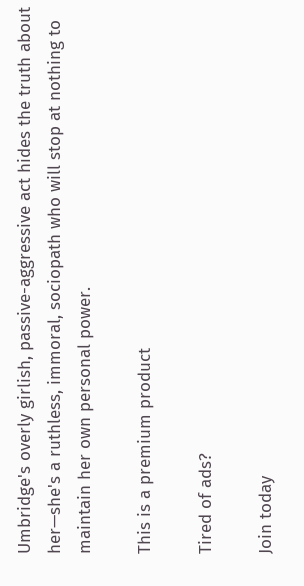Umbridge's overly girlish, passive-aggressive act hides the truth about her—she's a ruthless, immoral, sociopath who will stop at nothing to maintain her own personal power.

This is a premium product

Tired of ads?

Join today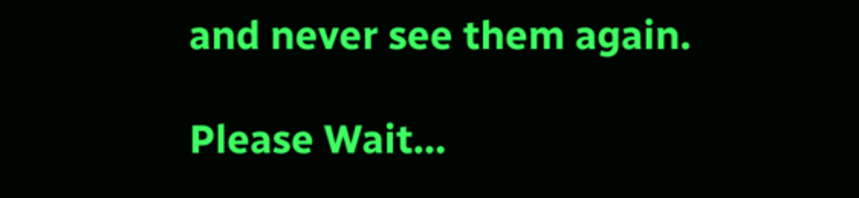and never see them again.

Please Wait...